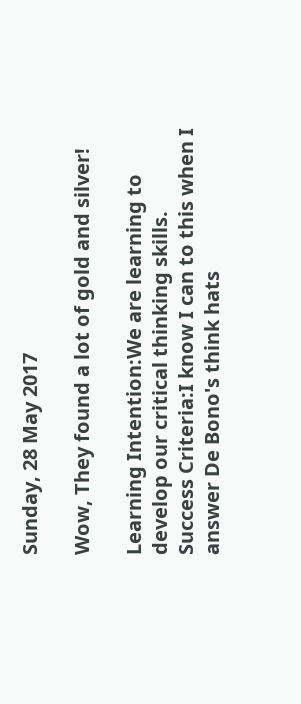Sunday, 28 May 2017

Wow, They found a lot of gold and silver!

Learning Intention:We are learning to develop our critical thinking skills.
Success Criteria:I know I can to this when I answer De Bono's think hats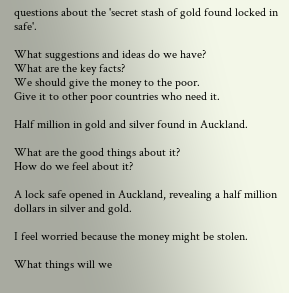questions about the 'secret stash of gold found locked in safe'.

What suggestions and ideas do we have?
What are the key facts?
We should give the money to the poor.
Give it to other poor countries who need it.

Half million in gold and silver found in Auckland.

What are the good things about it?
How do we feel about it?

A lock safe opened in Auckland, revealing a half million dollars in silver and gold.

I feel worried because the money might be stolen.

What things will we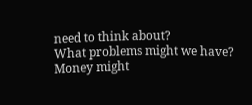need to think about?
What problems might we have?
Money might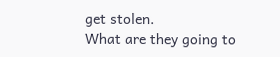get stolen.
What are they going to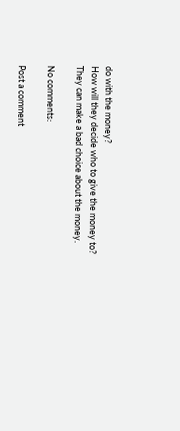do with the money?
How will they decide who to give the money to?
They can make a bad choice about the money.

No comments:

Post a comment